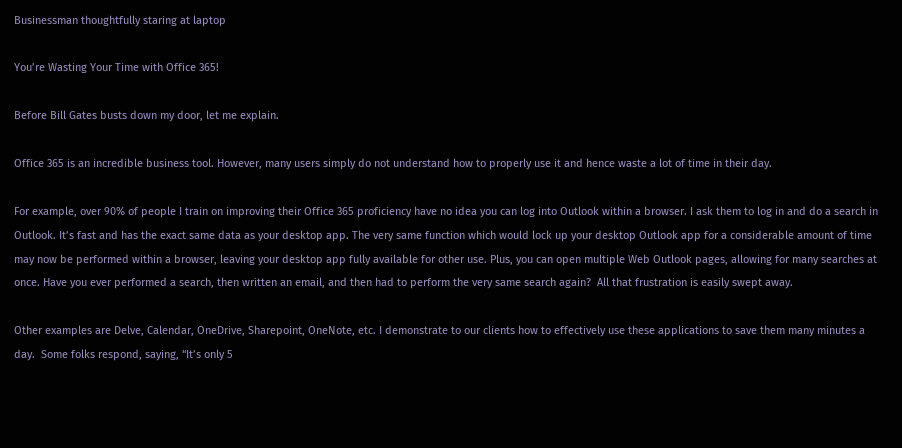Businessman thoughtfully staring at laptop

You’re Wasting Your Time with Office 365!

Before Bill Gates busts down my door, let me explain.

Office 365 is an incredible business tool. However, many users simply do not understand how to properly use it and hence waste a lot of time in their day.

For example, over 90% of people I train on improving their Office 365 proficiency have no idea you can log into Outlook within a browser. I ask them to log in and do a search in Outlook. It’s fast and has the exact same data as your desktop app. The very same function which would lock up your desktop Outlook app for a considerable amount of time may now be performed within a browser, leaving your desktop app fully available for other use. Plus, you can open multiple Web Outlook pages, allowing for many searches at once. Have you ever performed a search, then written an email, and then had to perform the very same search again?  All that frustration is easily swept away.

Other examples are Delve, Calendar, OneDrive, Sharepoint, OneNote, etc. I demonstrate to our clients how to effectively use these applications to save them many minutes a day.  Some folks respond, saying, “It’s only 5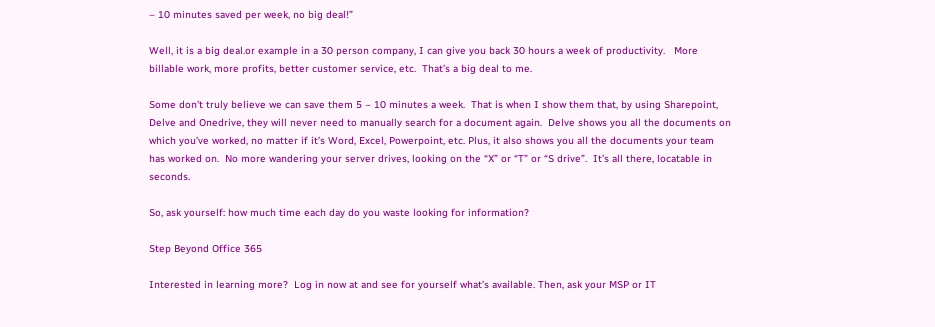– 10 minutes saved per week, no big deal!”

Well, it is a big deal.or example in a 30 person company, I can give you back 30 hours a week of productivity.   More billable work, more profits, better customer service, etc.  That’s a big deal to me.

Some don’t truly believe we can save them 5 – 10 minutes a week.  That is when I show them that, by using Sharepoint, Delve and Onedrive, they will never need to manually search for a document again.  Delve shows you all the documents on which you’ve worked, no matter if it’s Word, Excel, Powerpoint, etc. Plus, it also shows you all the documents your team has worked on.  No more wandering your server drives, looking on the “X” or “T” or “S drive”.  It’s all there, locatable in seconds.

So, ask yourself: how much time each day do you waste looking for information?

Step Beyond Office 365

Interested in learning more?  Log in now at and see for yourself what’s available. Then, ask your MSP or IT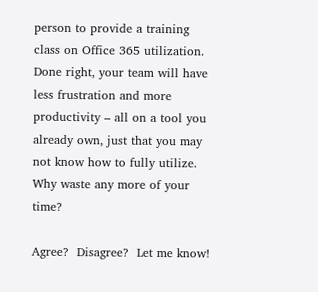person to provide a training class on Office 365 utilization. Done right, your team will have less frustration and more productivity – all on a tool you already own, just that you may not know how to fully utilize. Why waste any more of your time?

Agree?  Disagree?  Let me know!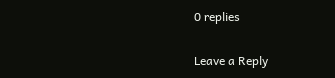0 replies

Leave a Reply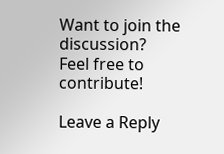Want to join the discussion?
Feel free to contribute!

Leave a Reply